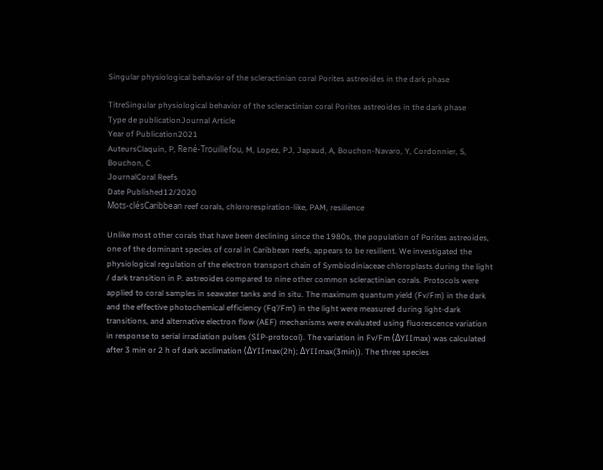Singular physiological behavior of the scleractinian coral Porites astreoides in the dark phase

TitreSingular physiological behavior of the scleractinian coral Porites astreoides in the dark phase
Type de publicationJournal Article
Year of Publication2021
AuteursClaquin, P, René-Trouillefou, M, Lopez, PJ, Japaud, A, Bouchon-Navaro, Y, Cordonnier, S, Bouchon, C
JournalCoral Reefs
Date Published12/2020
Mots-clésCaribbean reef corals, chlororespiration-like, PAM, resilience

Unlike most other corals that have been declining since the 1980s, the population of Porites astreoides, one of the dominant species of coral in Caribbean reefs, appears to be resilient. We investigated the physiological regulation of the electron transport chain of Symbiodiniaceae chloroplasts during the light / dark transition in P. astreoides compared to nine other common scleractinian corals. Protocols were applied to coral samples in seawater tanks and in situ. The maximum quantum yield (Fv/Fm) in the dark and the effective photochemical efficiency (Fq’/Fm’) in the light were measured during light-dark transitions, and alternative electron flow (AEF) mechanisms were evaluated using fluorescence variation in response to serial irradiation pulses (SIP-protocol). The variation in Fv/Fm (ΔYIImax) was calculated after 3 min or 2 h of dark acclimation (ΔYIImax(2h); ΔYIImax(3min)). The three species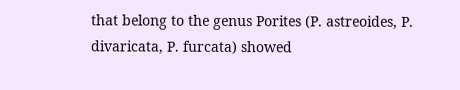that belong to the genus Porites (P. astreoides, P. divaricata, P. furcata) showed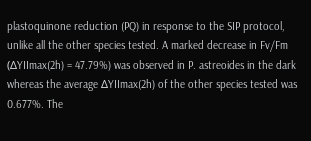plastoquinone reduction (PQ) in response to the SIP protocol, unlike all the other species tested. A marked decrease in Fv/Fm (ΔYIImax(2h) = 47.79%) was observed in P. astreoides in the dark whereas the average ΔYIImax(2h) of the other species tested was 0.677%. The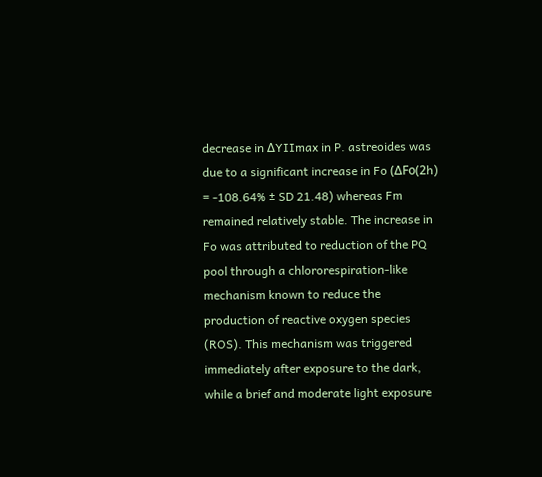decrease in ΔYIImax in P. astreoides was due to a significant increase in Fo (ΔFo(2h) = -108.64% ± SD 21.48) whereas Fm remained relatively stable. The increase in Fo was attributed to reduction of the PQ pool through a chlororespiration-like mechanism known to reduce the production of reactive oxygen species (ROS). This mechanism was triggered immediately after exposure to the dark, while a brief and moderate light exposure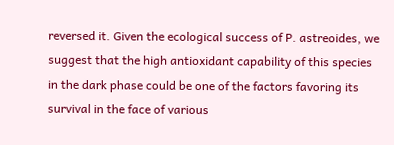reversed it. Given the ecological success of P. astreoides, we suggest that the high antioxidant capability of this species in the dark phase could be one of the factors favoring its survival in the face of various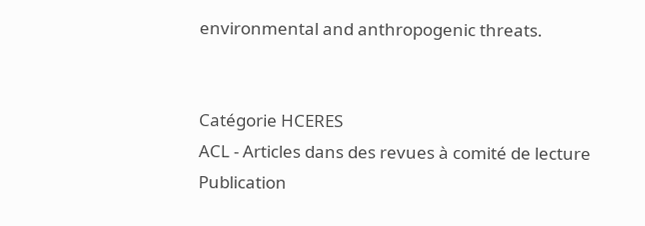environmental and anthropogenic threats.


Catégorie HCERES
ACL - Articles dans des revues à comité de lecture
Publication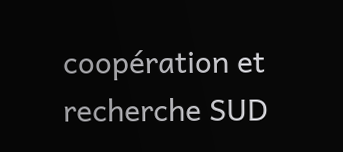coopération et recherche SUD